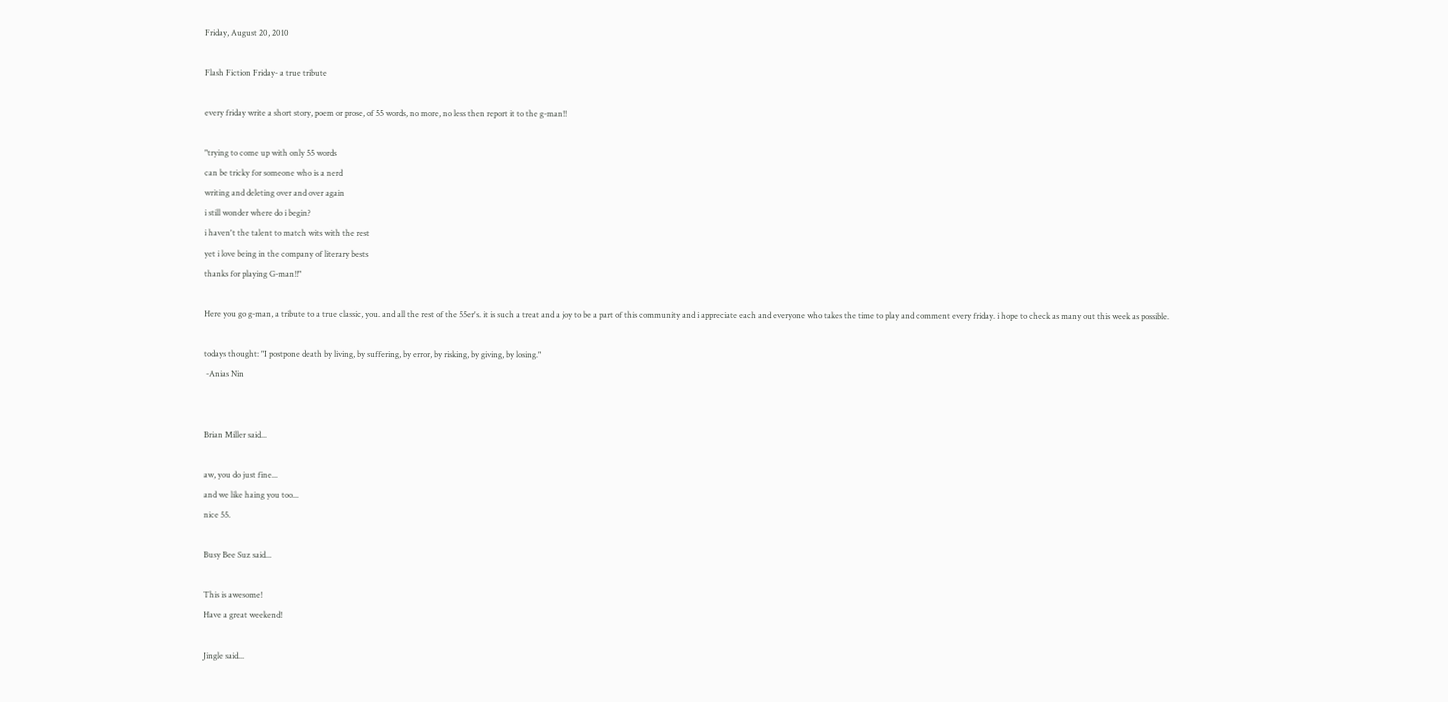Friday, August 20, 2010

Flash Fiction Friday- a true tribute

every friday write a short story, poem or prose, of 55 words, no more, no less then report it to the g-man!!

"trying to come up with only 55 words
can be tricky for someone who is a nerd
writing and deleting over and over again
i still wonder where do i begin?
i haven't the talent to match wits with the rest
yet i love being in the company of literary bests
thanks for playing G-man!!"

Here you go g-man, a tribute to a true classic, you. and all the rest of the 55er's. it is such a treat and a joy to be a part of this community and i appreciate each and everyone who takes the time to play and comment every friday. i hope to check as many out this week as possible.

todays thought: "I postpone death by living, by suffering, by error, by risking, by giving, by losing."
 -Anias Nin


Brian Miller said...

aw, you do just fine...
and we like haing you too...
nice 55.

Busy Bee Suz said...

This is awesome!
Have a great weekend!

Jingle said...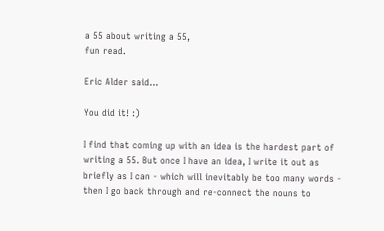a 55 about writing a 55,
fun read.

Eric Alder said...

You did it! :)

I find that coming up with an idea is the hardest part of writing a 55. But once I have an idea, I write it out as briefly as I can - which will inevitably be too many words - then I go back through and re-connect the nouns to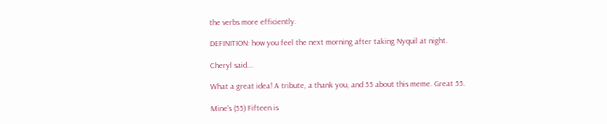the verbs more efficiently.

DEFINITION: how you feel the next morning after taking Nyquil at night.

Cheryl said...

What a great idea! A tribute, a thank you, and 55 about this meme. Great 55.

Mine's (55) Fifteen is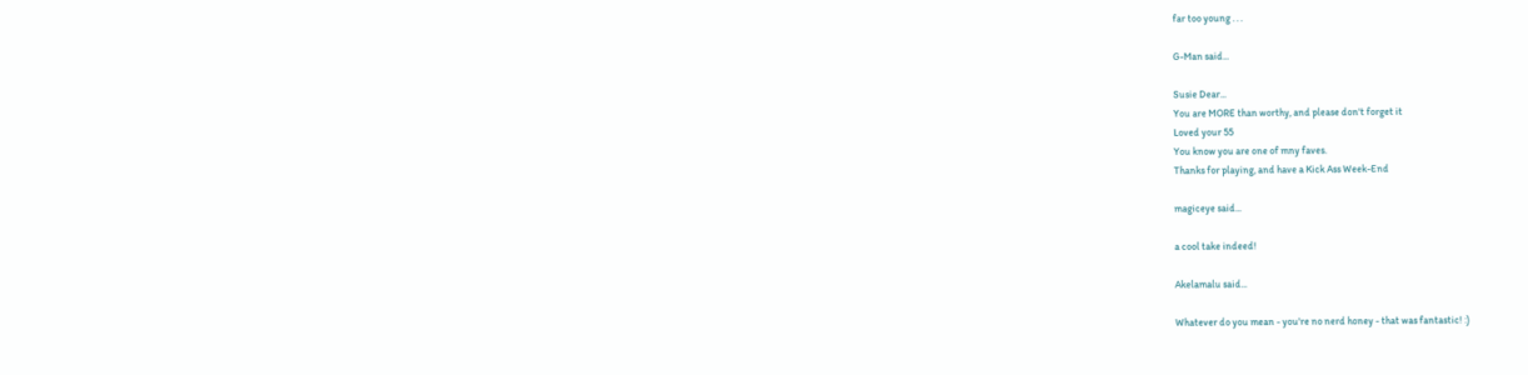far too young . . .

G-Man said...

Susie Dear...
You are MORE than worthy, and please don't forget it
Loved your 55
You know you are one of mny faves.
Thanks for playing, and have a Kick Ass Week-End

magiceye said...

a cool take indeed!

Akelamalu said...

Whatever do you mean - you're no nerd honey - that was fantastic! :)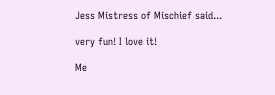Jess Mistress of Mischief said...

very fun! I love it!

Me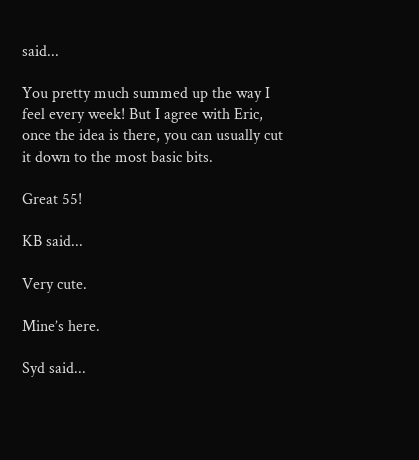said...

You pretty much summed up the way I feel every week! But I agree with Eric, once the idea is there, you can usually cut it down to the most basic bits.

Great 55!

KB said...

Very cute.

Mine’s here.

Syd said...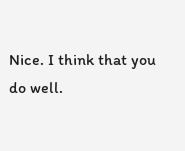Nice. I think that you do well.